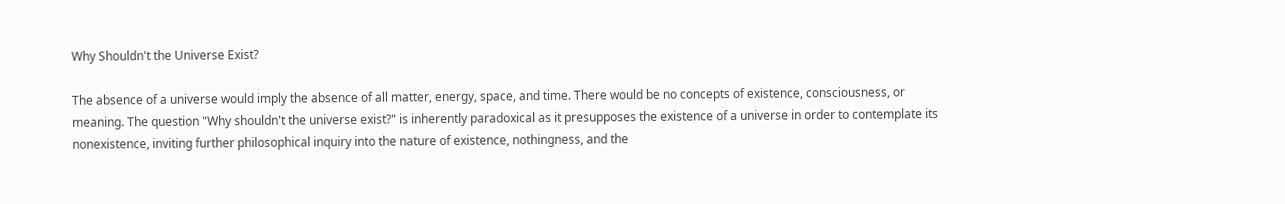Why Shouldn't the Universe Exist?

The absence of a universe would imply the absence of all matter, energy, space, and time. There would be no concepts of existence, consciousness, or meaning. The question "Why shouldn't the universe exist?" is inherently paradoxical as it presupposes the existence of a universe in order to contemplate its nonexistence, inviting further philosophical inquiry into the nature of existence, nothingness, and the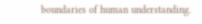boundaries of human understanding.